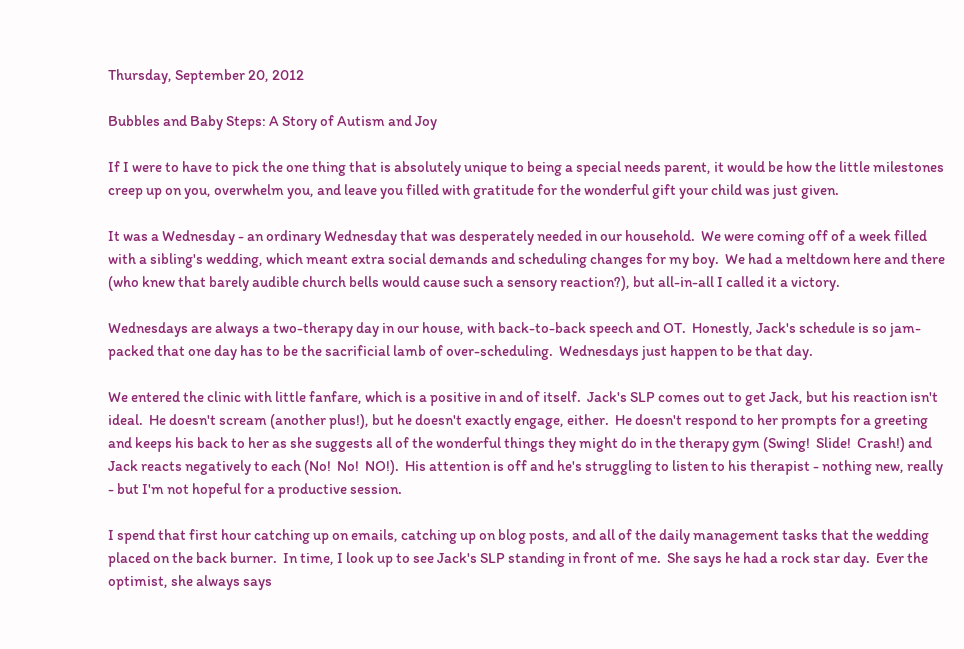Thursday, September 20, 2012

Bubbles and Baby Steps: A Story of Autism and Joy

If I were to have to pick the one thing that is absolutely unique to being a special needs parent, it would be how the little milestones creep up on you, overwhelm you, and leave you filled with gratitude for the wonderful gift your child was just given.

It was a Wednesday - an ordinary Wednesday that was desperately needed in our household.  We were coming off of a week filled with a sibling's wedding, which meant extra social demands and scheduling changes for my boy.  We had a meltdown here and there (who knew that barely audible church bells would cause such a sensory reaction?), but all-in-all I called it a victory.

Wednesdays are always a two-therapy day in our house, with back-to-back speech and OT.  Honestly, Jack's schedule is so jam-packed that one day has to be the sacrificial lamb of over-scheduling.  Wednesdays just happen to be that day.

We entered the clinic with little fanfare, which is a positive in and of itself.  Jack's SLP comes out to get Jack, but his reaction isn't ideal.  He doesn't scream (another plus!), but he doesn't exactly engage, either.  He doesn't respond to her prompts for a greeting and keeps his back to her as she suggests all of the wonderful things they might do in the therapy gym (Swing!  Slide!  Crash!) and Jack reacts negatively to each (No!  No!  NO!).  His attention is off and he's struggling to listen to his therapist - nothing new, really - but I'm not hopeful for a productive session.

I spend that first hour catching up on emails, catching up on blog posts, and all of the daily management tasks that the wedding placed on the back burner.  In time, I look up to see Jack's SLP standing in front of me.  She says he had a rock star day.  Ever the optimist, she always says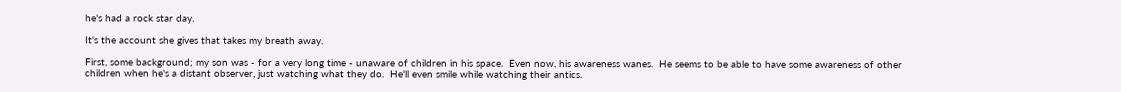he's had a rock star day.

It's the account she gives that takes my breath away.

First, some background; my son was - for a very long time - unaware of children in his space.  Even now, his awareness wanes.  He seems to be able to have some awareness of other children when he's a distant observer, just watching what they do.  He'll even smile while watching their antics.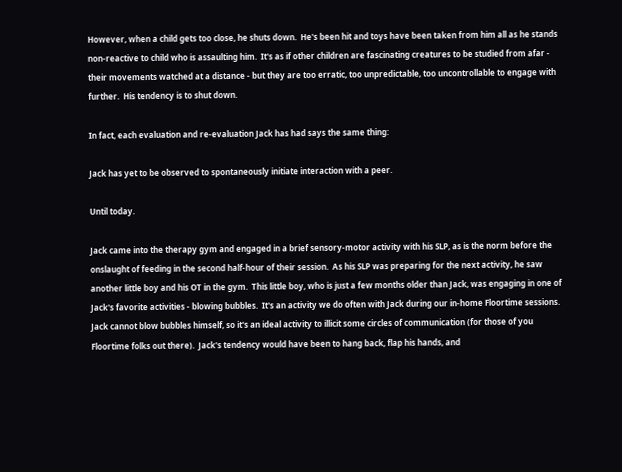However, when a child gets too close, he shuts down.  He's been hit and toys have been taken from him all as he stands non-reactive to child who is assaulting him.  It's as if other children are fascinating creatures to be studied from afar - their movements watched at a distance - but they are too erratic, too unpredictable, too uncontrollable to engage with further.  His tendency is to shut down.

In fact, each evaluation and re-evaluation Jack has had says the same thing:

Jack has yet to be observed to spontaneously initiate interaction with a peer.

Until today.

Jack came into the therapy gym and engaged in a brief sensory-motor activity with his SLP, as is the norm before the onslaught of feeding in the second half-hour of their session.  As his SLP was preparing for the next activity, he saw another little boy and his OT in the gym.  This little boy, who is just a few months older than Jack, was engaging in one of Jack's favorite activities - blowing bubbles.  It's an activity we do often with Jack during our in-home Floortime sessions.  Jack cannot blow bubbles himself, so it's an ideal activity to illicit some circles of communication (for those of you Floortime folks out there).  Jack's tendency would have been to hang back, flap his hands, and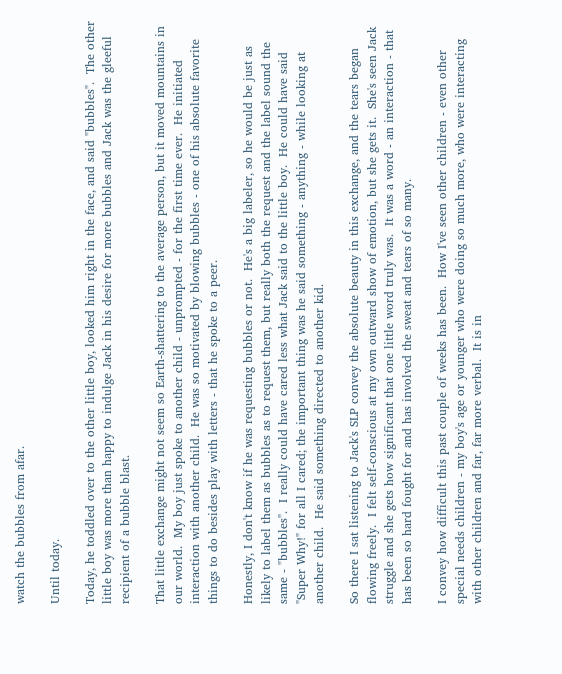watch the bubbles from afar.

Until today.

Today, he toddled over to the other little boy, looked him right in the face, and said "bubbles".  The other little boy was more than happy to indulge Jack in his desire for more bubbles and Jack was the gleeful recipient of a bubble blast.

That little exchange might not seem so Earth-shattering to the average person, but it moved mountains in our world.  My boy just spoke to another child - unprompted - for the first time ever.  He initiated interaction with another child.  He was so motivated by blowing bubbles - one of his absolute favorite things to do besides play with letters - that he spoke to a peer.

Honestly, I don't know if he was requesting bubbles or not.  He's a big labeler, so he would be just as likely to label them as bubbles as to request them, but really both the request and the label sound the same - "bubbles".  I really could have cared less what Jack said to the little boy.  He could have said "Super Why!" for all I cared; the important thing was he said something - anything - while looking at another child.  He said something directed to another kid.

So there I sat listening to Jack's SLP convey the absolute beauty in this exchange, and the tears began flowing freely.  I felt self-conscious at my own outward show of emotion, but she gets it.  She's seen Jack struggle and she gets how significant that one little word truly was.  It was a word - an interaction - that has been so hard fought for and has involved the sweat and tears of so many.

I convey how difficult this past couple of weeks has been.  How I've seen other children - even other special needs children - my boy's age or younger who were doing so much more, who were interacting with other children and far, far more verbal.  It is in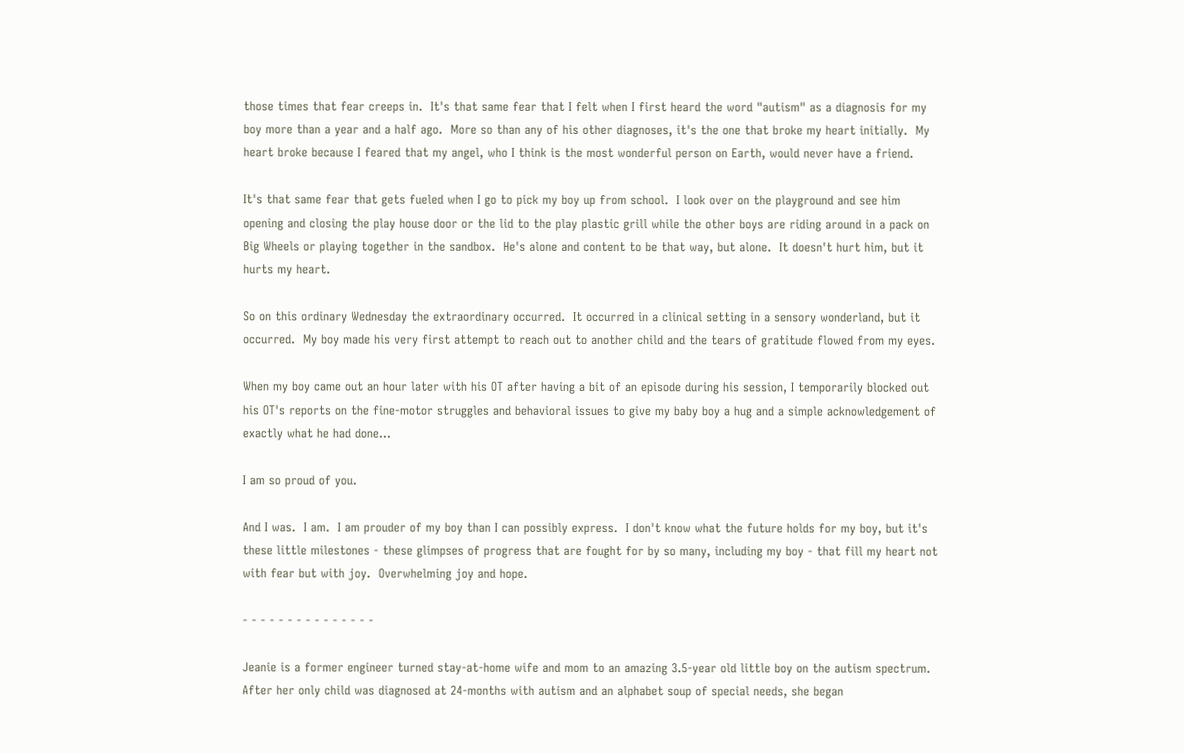those times that fear creeps in.  It's that same fear that I felt when I first heard the word "autism" as a diagnosis for my boy more than a year and a half ago.  More so than any of his other diagnoses, it's the one that broke my heart initially.  My heart broke because I feared that my angel, who I think is the most wonderful person on Earth, would never have a friend.

It's that same fear that gets fueled when I go to pick my boy up from school.  I look over on the playground and see him opening and closing the play house door or the lid to the play plastic grill while the other boys are riding around in a pack on Big Wheels or playing together in the sandbox.  He's alone and content to be that way, but alone.  It doesn't hurt him, but it hurts my heart.

So on this ordinary Wednesday the extraordinary occurred.  It occurred in a clinical setting in a sensory wonderland, but it occurred.  My boy made his very first attempt to reach out to another child and the tears of gratitude flowed from my eyes.

When my boy came out an hour later with his OT after having a bit of an episode during his session, I temporarily blocked out his OT's reports on the fine-motor struggles and behavioral issues to give my baby boy a hug and a simple acknowledgement of exactly what he had done...

I am so proud of you.

And I was.  I am.  I am prouder of my boy than I can possibly express.  I don't know what the future holds for my boy, but it's these little milestones - these glimpses of progress that are fought for by so many, including my boy - that fill my heart not with fear but with joy.  Overwhelming joy and hope.

- - - - - - - - - - - - - - -

Jeanie is a former engineer turned stay-at-home wife and mom to an amazing 3.5-year old little boy on the autism spectrum.  After her only child was diagnosed at 24-months with autism and an alphabet soup of special needs, she began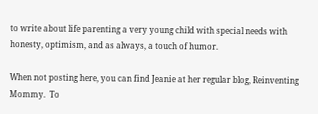to write about life parenting a very young child with special needs with honesty, optimism, and as always, a touch of humor.

When not posting here, you can find Jeanie at her regular blog, Reinventing Mommy.  To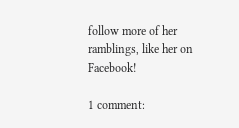follow more of her ramblings, like her on Facebook!

1 comment: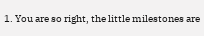1. You are so right, the little milestones are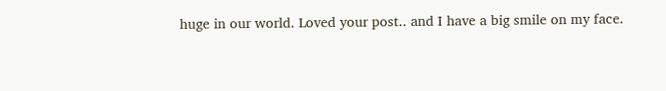huge in our world. Loved your post.. and I have a big smile on my face.